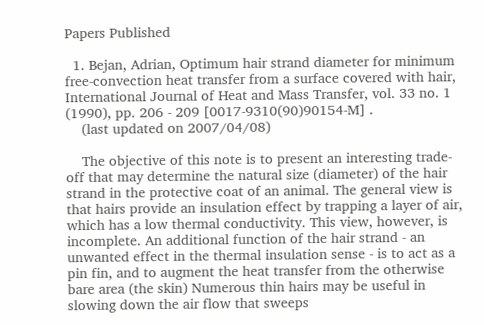Papers Published

  1. Bejan, Adrian, Optimum hair strand diameter for minimum free-convection heat transfer from a surface covered with hair, International Journal of Heat and Mass Transfer, vol. 33 no. 1 (1990), pp. 206 - 209 [0017-9310(90)90154-M] .
    (last updated on 2007/04/08)

    The objective of this note is to present an interesting trade-off that may determine the natural size (diameter) of the hair strand in the protective coat of an animal. The general view is that hairs provide an insulation effect by trapping a layer of air, which has a low thermal conductivity. This view, however, is incomplete. An additional function of the hair strand - an unwanted effect in the thermal insulation sense - is to act as a pin fin, and to augment the heat transfer from the otherwise bare area (the skin) Numerous thin hairs may be useful in slowing down the air flow that sweeps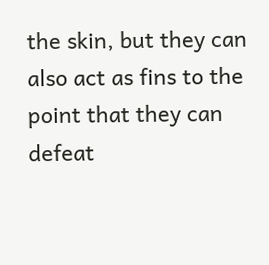the skin, but they can also act as fins to the point that they can defeat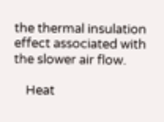the thermal insulation effect associated with the slower air flow.

    Heat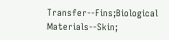Transfer--Fins;Biological Materials--Skin;